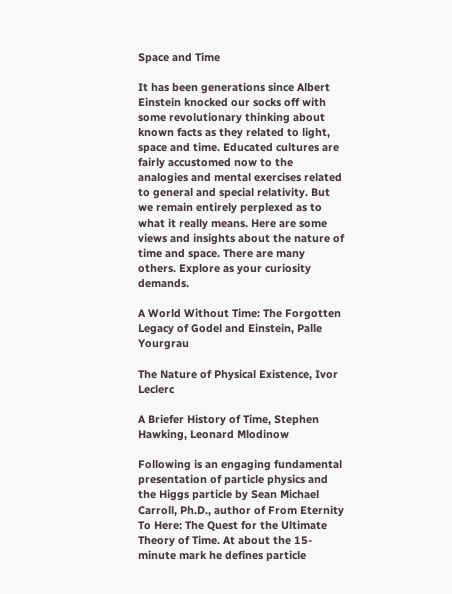Space and Time

It has been generations since Albert Einstein knocked our socks off with some revolutionary thinking about known facts as they related to light, space and time. Educated cultures are fairly accustomed now to the analogies and mental exercises related to general and special relativity. But we remain entirely perplexed as to what it really means. Here are some views and insights about the nature of time and space. There are many others. Explore as your curiosity demands.

A World Without Time: The Forgotten Legacy of Godel and Einstein, Palle Yourgrau

The Nature of Physical Existence, Ivor Leclerc

A Briefer History of Time, Stephen Hawking, Leonard Mlodinow

Following is an engaging fundamental presentation of particle physics and the Higgs particle by Sean Michael Carroll, Ph.D., author of From Eternity To Here: The Quest for the Ultimate Theory of Time. At about the 15-minute mark he defines particle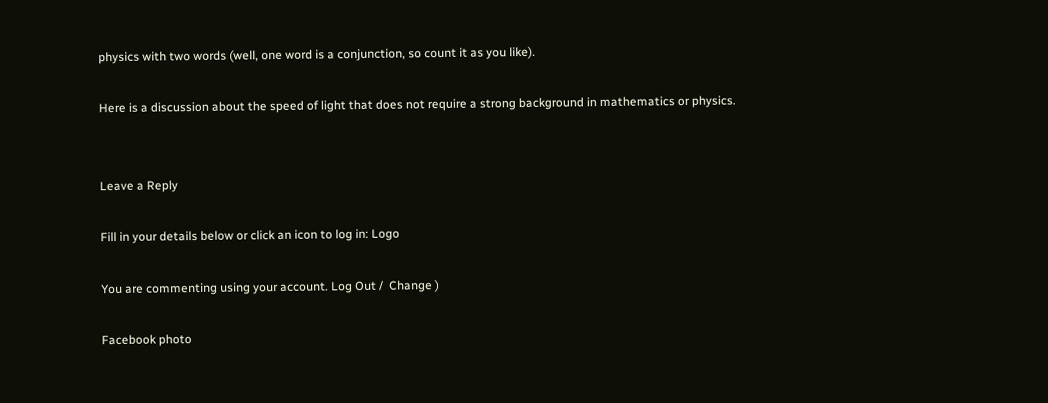physics with two words (well, one word is a conjunction, so count it as you like).

Here is a discussion about the speed of light that does not require a strong background in mathematics or physics.


Leave a Reply

Fill in your details below or click an icon to log in: Logo

You are commenting using your account. Log Out /  Change )

Facebook photo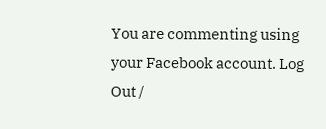You are commenting using your Facebook account. Log Out /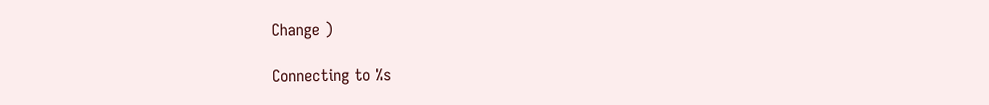Change )

Connecting to %s